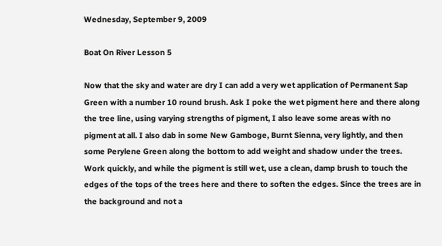Wednesday, September 9, 2009

Boat On River Lesson 5

Now that the sky and water are dry I can add a very wet application of Permanent Sap Green with a number 10 round brush. Ask I poke the wet pigment here and there along the tree line, using varying strengths of pigment, I also leave some areas with no pigment at all. I also dab in some New Gamboge, Burnt Sienna, very lightly, and then some Perylene Green along the bottom to add weight and shadow under the trees. Work quickly, and while the pigment is still wet, use a clean, damp brush to touch the edges of the tops of the trees here and there to soften the edges. Since the trees are in the background and not a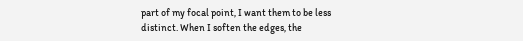part of my focal point, I want them to be less distinct. When I soften the edges, the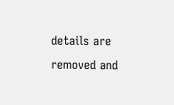details are removed and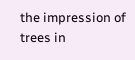the impression of trees in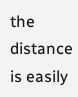the distance is easily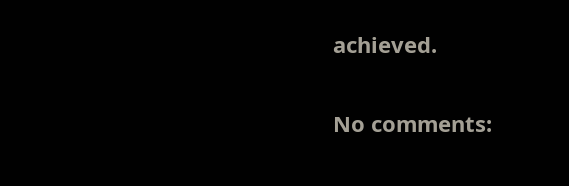achieved.

No comments: